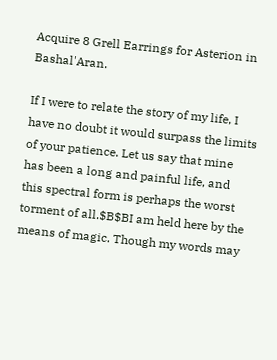Acquire 8 Grell Earrings for Asterion in Bashal'Aran.

If I were to relate the story of my life, I have no doubt it would surpass the limits of your patience. Let us say that mine has been a long and painful life, and this spectral form is perhaps the worst torment of all.$B$BI am held here by the means of magic. Though my words may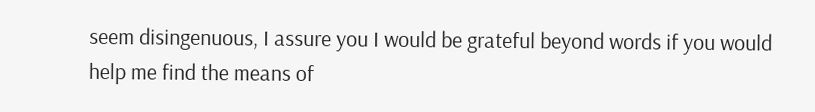seem disingenuous, I assure you I would be grateful beyond words if you would help me find the means of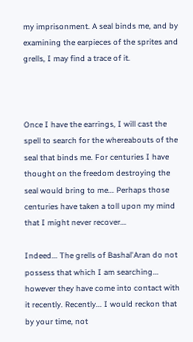my imprisonment. A seal binds me, and by examining the earpieces of the sprites and grells, I may find a trace of it.



Once I have the earrings, I will cast the spell to search for the whereabouts of the seal that binds me. For centuries I have thought on the freedom destroying the seal would bring to me... Perhaps those centuries have taken a toll upon my mind that I might never recover...

Indeed... The grells of Bashal'Aran do not possess that which I am searching... however they have come into contact with it recently. Recently... I would reckon that by your time, not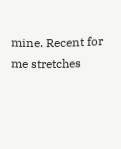mine. Recent for me stretches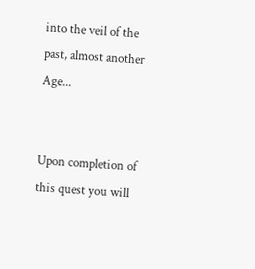into the veil of the past, almost another Age...


Upon completion of this quest you will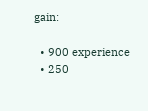gain:

  • 900 experience
  • 250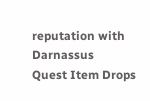reputation with Darnassus
Quest Item Drops